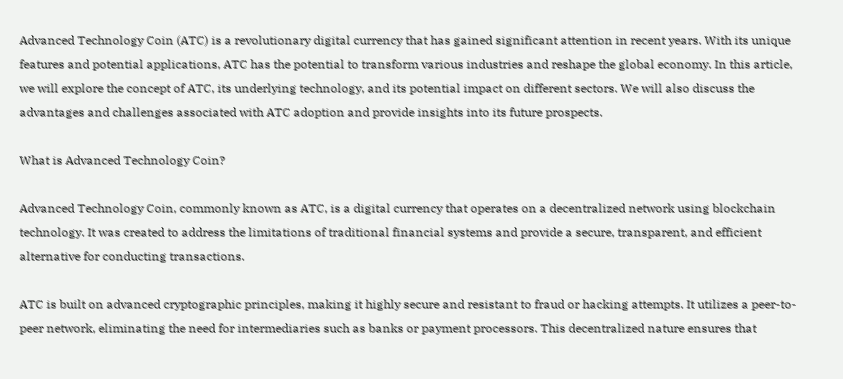Advanced Technology Coin (ATC) is a revolutionary digital currency that has gained significant attention in recent years. With its unique features and potential applications, ATC has the potential to transform various industries and reshape the global economy. In this article, we will explore the concept of ATC, its underlying technology, and its potential impact on different sectors. We will also discuss the advantages and challenges associated with ATC adoption and provide insights into its future prospects.

What is Advanced Technology Coin?

Advanced Technology Coin, commonly known as ATC, is a digital currency that operates on a decentralized network using blockchain technology. It was created to address the limitations of traditional financial systems and provide a secure, transparent, and efficient alternative for conducting transactions.

ATC is built on advanced cryptographic principles, making it highly secure and resistant to fraud or hacking attempts. It utilizes a peer-to-peer network, eliminating the need for intermediaries such as banks or payment processors. This decentralized nature ensures that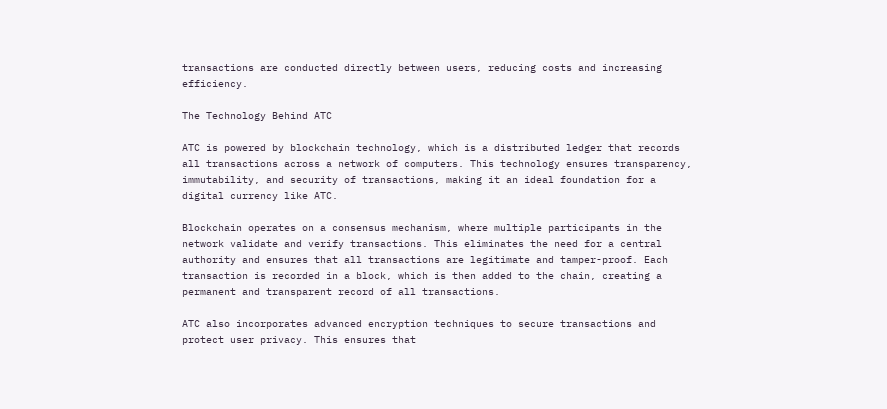transactions are conducted directly between users, reducing costs and increasing efficiency.

The Technology Behind ATC

ATC is powered by blockchain technology, which is a distributed ledger that records all transactions across a network of computers. This technology ensures transparency, immutability, and security of transactions, making it an ideal foundation for a digital currency like ATC.

Blockchain operates on a consensus mechanism, where multiple participants in the network validate and verify transactions. This eliminates the need for a central authority and ensures that all transactions are legitimate and tamper-proof. Each transaction is recorded in a block, which is then added to the chain, creating a permanent and transparent record of all transactions.

ATC also incorporates advanced encryption techniques to secure transactions and protect user privacy. This ensures that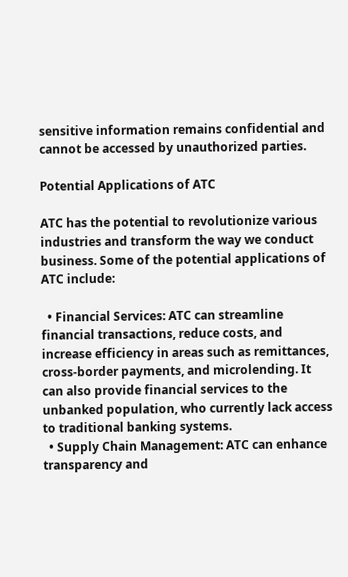sensitive information remains confidential and cannot be accessed by unauthorized parties.

Potential Applications of ATC

ATC has the potential to revolutionize various industries and transform the way we conduct business. Some of the potential applications of ATC include:

  • Financial Services: ATC can streamline financial transactions, reduce costs, and increase efficiency in areas such as remittances, cross-border payments, and microlending. It can also provide financial services to the unbanked population, who currently lack access to traditional banking systems.
  • Supply Chain Management: ATC can enhance transparency and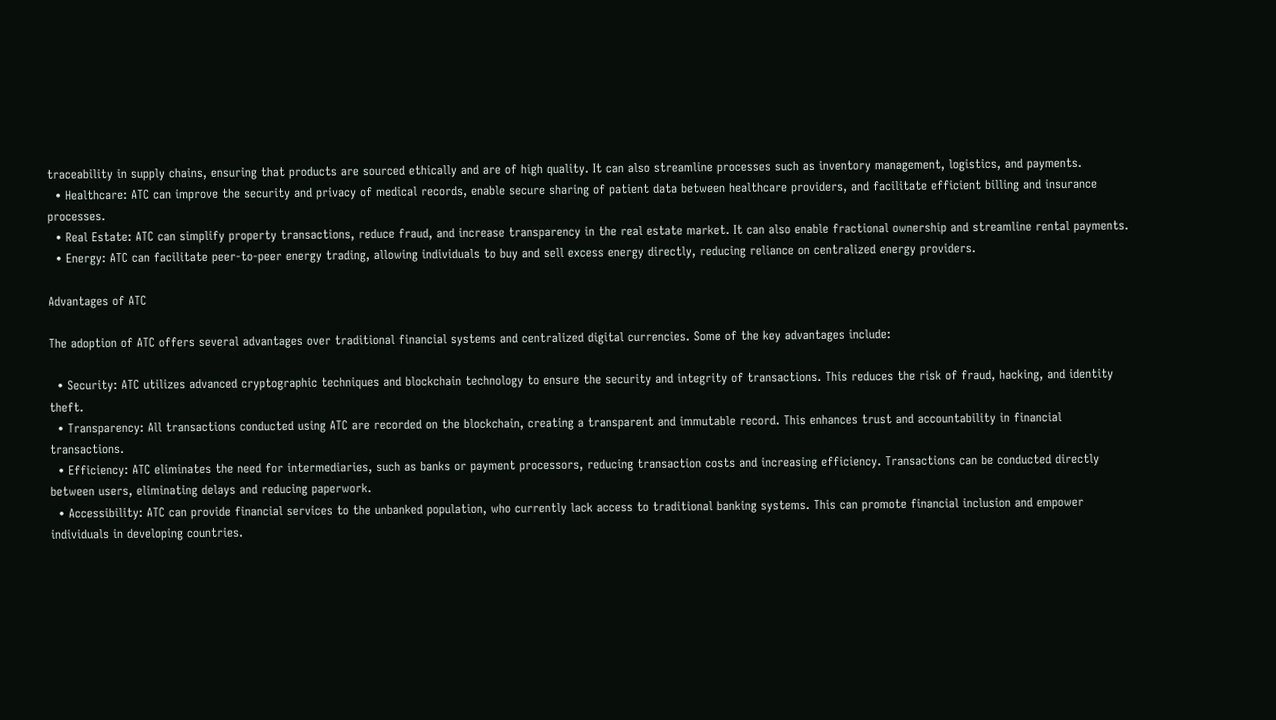traceability in supply chains, ensuring that products are sourced ethically and are of high quality. It can also streamline processes such as inventory management, logistics, and payments.
  • Healthcare: ATC can improve the security and privacy of medical records, enable secure sharing of patient data between healthcare providers, and facilitate efficient billing and insurance processes.
  • Real Estate: ATC can simplify property transactions, reduce fraud, and increase transparency in the real estate market. It can also enable fractional ownership and streamline rental payments.
  • Energy: ATC can facilitate peer-to-peer energy trading, allowing individuals to buy and sell excess energy directly, reducing reliance on centralized energy providers.

Advantages of ATC

The adoption of ATC offers several advantages over traditional financial systems and centralized digital currencies. Some of the key advantages include:

  • Security: ATC utilizes advanced cryptographic techniques and blockchain technology to ensure the security and integrity of transactions. This reduces the risk of fraud, hacking, and identity theft.
  • Transparency: All transactions conducted using ATC are recorded on the blockchain, creating a transparent and immutable record. This enhances trust and accountability in financial transactions.
  • Efficiency: ATC eliminates the need for intermediaries, such as banks or payment processors, reducing transaction costs and increasing efficiency. Transactions can be conducted directly between users, eliminating delays and reducing paperwork.
  • Accessibility: ATC can provide financial services to the unbanked population, who currently lack access to traditional banking systems. This can promote financial inclusion and empower individuals in developing countries.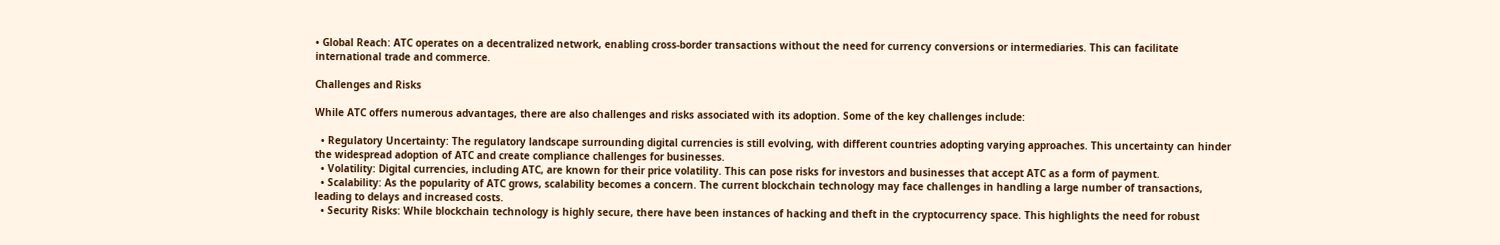• Global Reach: ATC operates on a decentralized network, enabling cross-border transactions without the need for currency conversions or intermediaries. This can facilitate international trade and commerce.

Challenges and Risks

While ATC offers numerous advantages, there are also challenges and risks associated with its adoption. Some of the key challenges include:

  • Regulatory Uncertainty: The regulatory landscape surrounding digital currencies is still evolving, with different countries adopting varying approaches. This uncertainty can hinder the widespread adoption of ATC and create compliance challenges for businesses.
  • Volatility: Digital currencies, including ATC, are known for their price volatility. This can pose risks for investors and businesses that accept ATC as a form of payment.
  • Scalability: As the popularity of ATC grows, scalability becomes a concern. The current blockchain technology may face challenges in handling a large number of transactions, leading to delays and increased costs.
  • Security Risks: While blockchain technology is highly secure, there have been instances of hacking and theft in the cryptocurrency space. This highlights the need for robust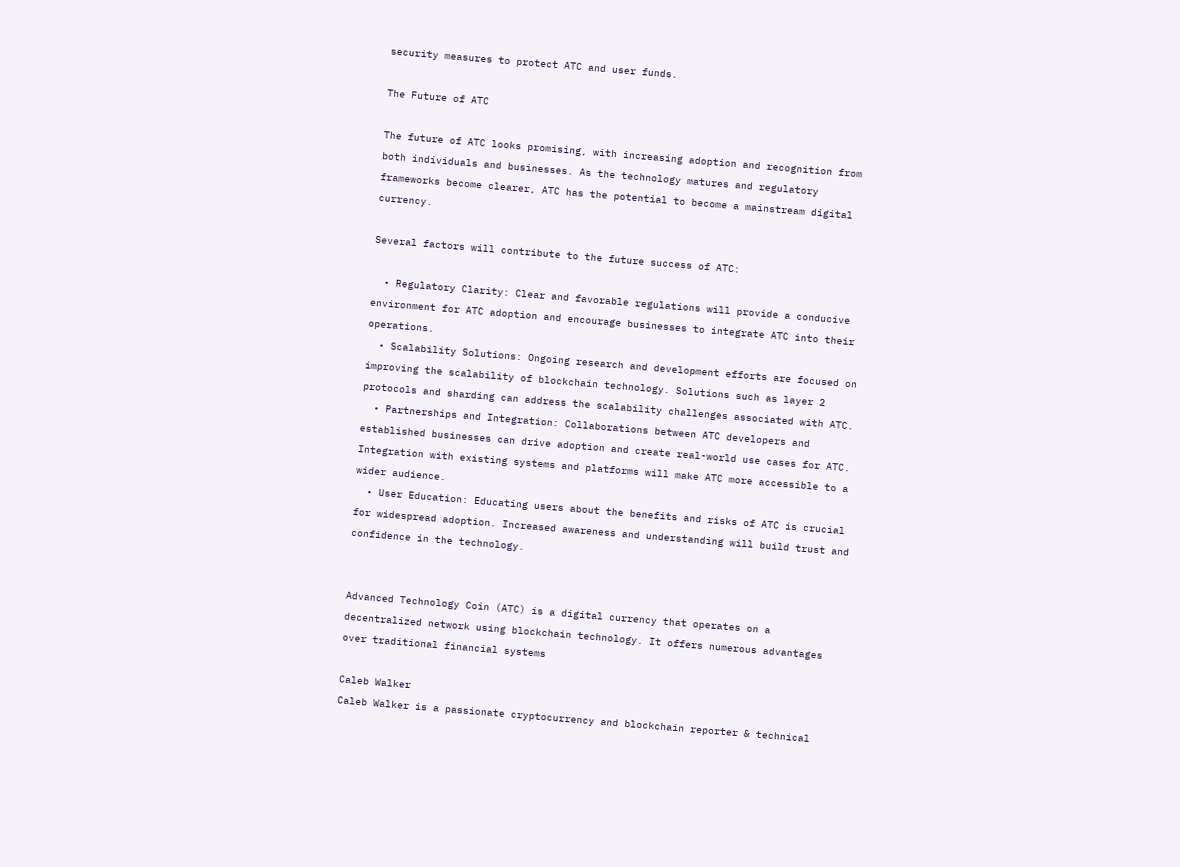security measures to protect ATC and user funds.

The Future of ATC

The future of ATC looks promising, with increasing adoption and recognition from both individuals and businesses. As the technology matures and regulatory frameworks become clearer, ATC has the potential to become a mainstream digital currency.

Several factors will contribute to the future success of ATC:

  • Regulatory Clarity: Clear and favorable regulations will provide a conducive environment for ATC adoption and encourage businesses to integrate ATC into their operations.
  • Scalability Solutions: Ongoing research and development efforts are focused on improving the scalability of blockchain technology. Solutions such as layer 2 protocols and sharding can address the scalability challenges associated with ATC.
  • Partnerships and Integration: Collaborations between ATC developers and established businesses can drive adoption and create real-world use cases for ATC. Integration with existing systems and platforms will make ATC more accessible to a wider audience.
  • User Education: Educating users about the benefits and risks of ATC is crucial for widespread adoption. Increased awareness and understanding will build trust and confidence in the technology.


Advanced Technology Coin (ATC) is a digital currency that operates on a decentralized network using blockchain technology. It offers numerous advantages over traditional financial systems

Caleb Walker
Caleb Walker is a passionate cryptocurrency and blockchain reporter & technical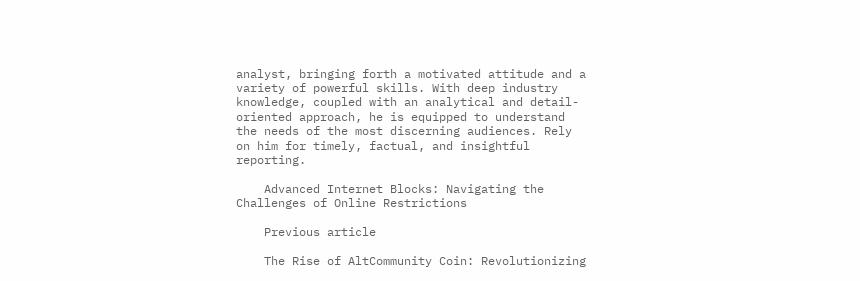analyst, bringing forth a motivated attitude and a variety of powerful skills. With deep industry knowledge, coupled with an analytical and detail-oriented approach, he is equipped to understand the needs of the most discerning audiences. Rely on him for timely, factual, and insightful reporting.

    Advanced Internet Blocks: Navigating the Challenges of Online Restrictions

    Previous article

    The Rise of AltCommunity Coin: Revolutionizing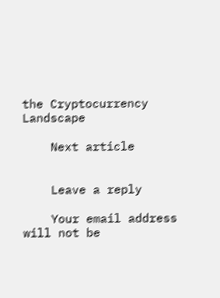the Cryptocurrency Landscape

    Next article


    Leave a reply

    Your email address will not be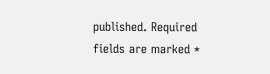published. Required fields are marked *